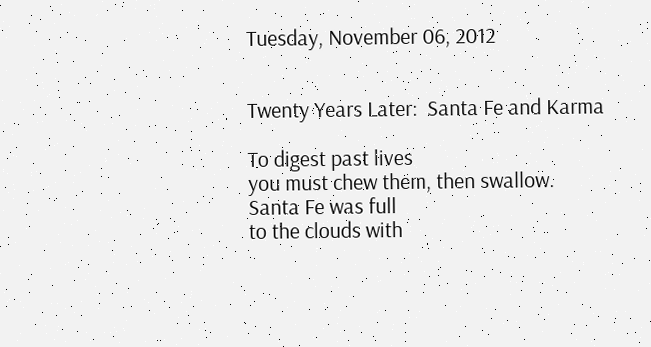Tuesday, November 06, 2012


Twenty Years Later:  Santa Fe and Karma

To digest past lives
you must chew them, then swallow.
Santa Fe was full
to the clouds with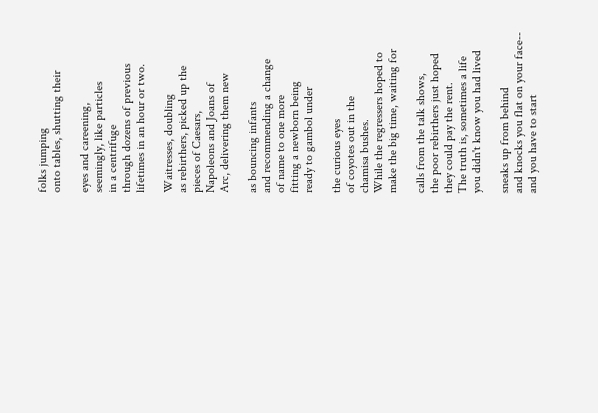folks jumping
onto tables, shutting their

eyes and careening,
seemingly, like particles
in a centrifuge
through dozens of previous
lifetimes in an hour or two.

Waitresses, doubling
as rebirthers, picked up the
pieces of Caesars,
Napoleons and Joans of
Arc, delivering them new

as bouncing infants
and recommending a change
of name to one more
fitting a newborn being
ready to gambol under

the curious eyes
of coyotes out in the
chamisa bushes.
While the regressers hoped to
make the big time, waiting for

calls from the talk shows,
the poor rebirthers just hoped
they could pay the rent.
The truth is, sometimes a life
you didn't know you had lived

sneaks up from behind
and knocks you flat on your face--
and you have to start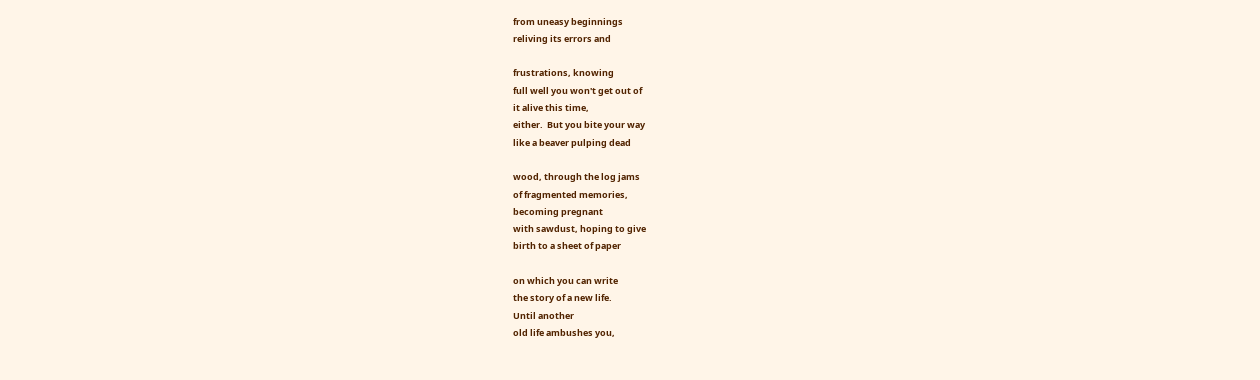from uneasy beginnings
reliving its errors and

frustrations, knowing
full well you won't get out of
it alive this time,
either.  But you bite your way
like a beaver pulping dead

wood, through the log jams
of fragmented memories,
becoming pregnant
with sawdust, hoping to give
birth to a sheet of paper

on which you can write
the story of a new life.
Until another
old life ambushes you,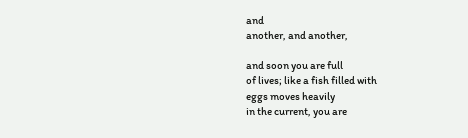and
another, and another,

and soon you are full
of lives; like a fish filled with
eggs moves heavily
in the current, you are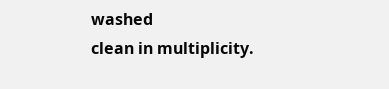washed
clean in multiplicity.